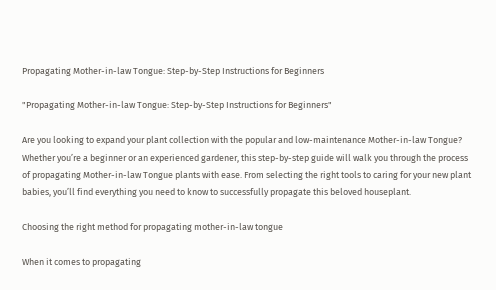Propagating Mother-in-law Tongue: Step-by-Step Instructions for Beginners

"Propagating Mother-in-law Tongue: Step-by-Step Instructions for Beginners"

Are you looking to expand your plant collection with the popular and low-maintenance Mother-in-law Tongue? Whether you’re a beginner or an experienced gardener, this step-by-step guide will walk you through the process of propagating Mother-in-law Tongue plants with ease. From selecting the right tools to caring for your new plant babies, you’ll find everything you need to know to successfully propagate this beloved houseplant.

Choosing the right method for propagating mother-in-law tongue

When it comes to propagating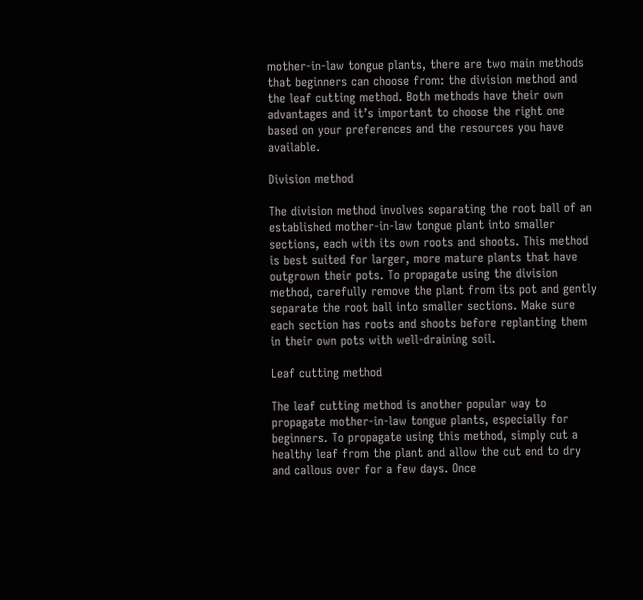mother-in-law tongue plants, there are two main methods that beginners can choose from: the division method and the leaf cutting method. Both methods have their own advantages and it’s important to choose the right one based on your preferences and the resources you have available.

Division method

The division method involves separating the root ball of an established mother-in-law tongue plant into smaller sections, each with its own roots and shoots. This method is best suited for larger, more mature plants that have outgrown their pots. To propagate using the division method, carefully remove the plant from its pot and gently separate the root ball into smaller sections. Make sure each section has roots and shoots before replanting them in their own pots with well-draining soil.

Leaf cutting method

The leaf cutting method is another popular way to propagate mother-in-law tongue plants, especially for beginners. To propagate using this method, simply cut a healthy leaf from the plant and allow the cut end to dry and callous over for a few days. Once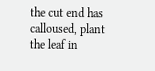the cut end has calloused, plant the leaf in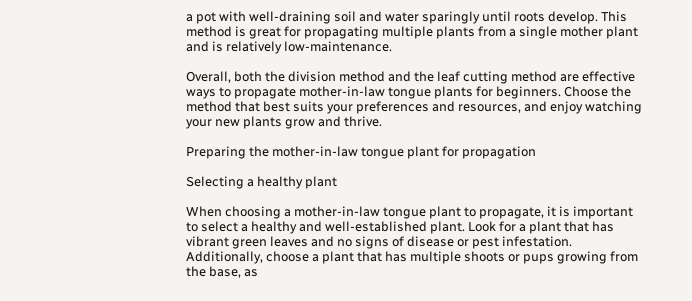a pot with well-draining soil and water sparingly until roots develop. This method is great for propagating multiple plants from a single mother plant and is relatively low-maintenance.

Overall, both the division method and the leaf cutting method are effective ways to propagate mother-in-law tongue plants for beginners. Choose the method that best suits your preferences and resources, and enjoy watching your new plants grow and thrive.

Preparing the mother-in-law tongue plant for propagation

Selecting a healthy plant

When choosing a mother-in-law tongue plant to propagate, it is important to select a healthy and well-established plant. Look for a plant that has vibrant green leaves and no signs of disease or pest infestation. Additionally, choose a plant that has multiple shoots or pups growing from the base, as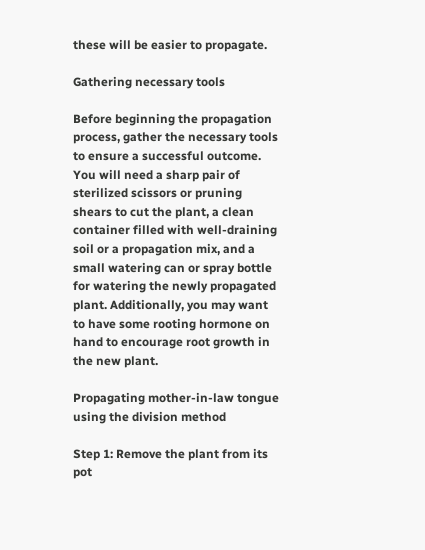these will be easier to propagate.

Gathering necessary tools

Before beginning the propagation process, gather the necessary tools to ensure a successful outcome. You will need a sharp pair of sterilized scissors or pruning shears to cut the plant, a clean container filled with well-draining soil or a propagation mix, and a small watering can or spray bottle for watering the newly propagated plant. Additionally, you may want to have some rooting hormone on hand to encourage root growth in the new plant.

Propagating mother-in-law tongue using the division method

Step 1: Remove the plant from its pot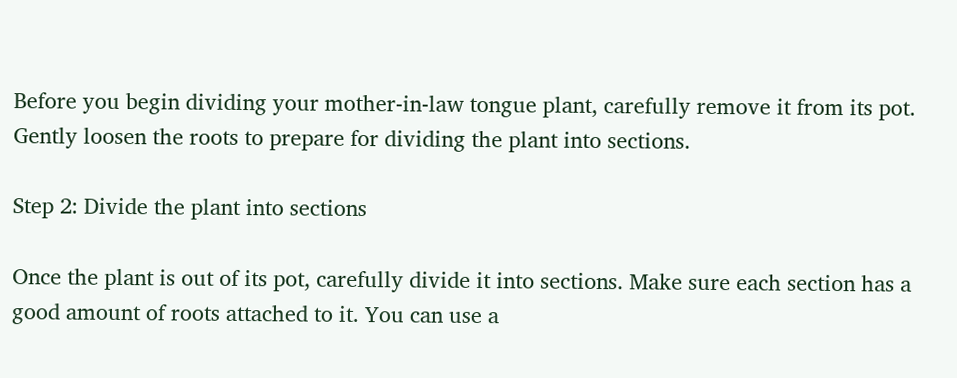Before you begin dividing your mother-in-law tongue plant, carefully remove it from its pot. Gently loosen the roots to prepare for dividing the plant into sections.

Step 2: Divide the plant into sections

Once the plant is out of its pot, carefully divide it into sections. Make sure each section has a good amount of roots attached to it. You can use a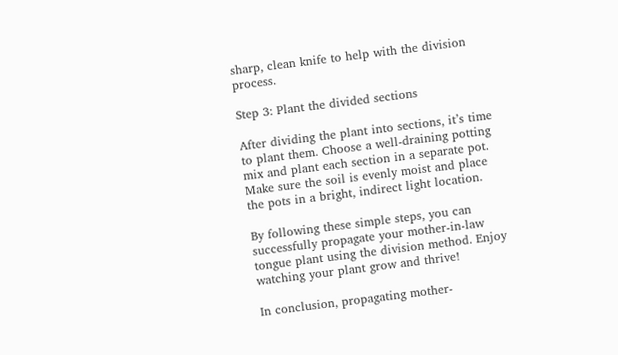sharp, clean knife to help with the division process.

Step 3: Plant the divided sections

After dividing the plant into sections, it’s time to plant them. Choose a well-draining potting mix and plant each section in a separate pot. Make sure the soil is evenly moist and place the pots in a bright, indirect light location.

By following these simple steps, you can successfully propagate your mother-in-law tongue plant using the division method. Enjoy watching your plant grow and thrive!

In conclusion, propagating mother-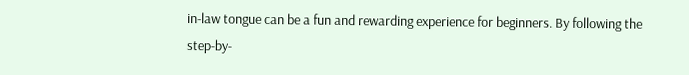in-law tongue can be a fun and rewarding experience for beginners. By following the step-by-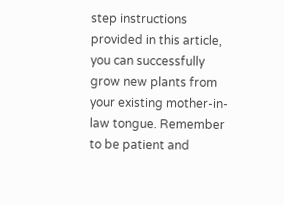step instructions provided in this article, you can successfully grow new plants from your existing mother-in-law tongue. Remember to be patient and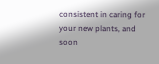consistent in caring for your new plants, and soon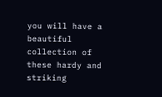you will have a beautiful collection of these hardy and striking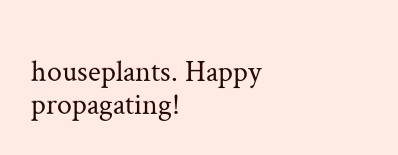houseplants. Happy propagating!